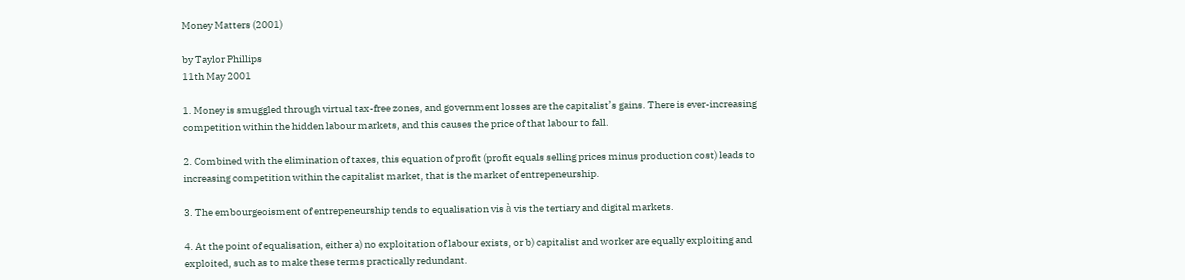Money Matters (2001)

by Taylor Phillips
11th May 2001

1. Money is smuggled through virtual tax-free zones, and government losses are the capitalist’s gains. There is ever-increasing competition within the hidden labour markets, and this causes the price of that labour to fall.

2. Combined with the elimination of taxes, this equation of profit (profit equals selling prices minus production cost) leads to increasing competition within the capitalist market, that is the market of entrepeneurship.

3. The embourgeoisment of entrepeneurship tends to equalisation vis à vis the tertiary and digital markets.

4. At the point of equalisation, either a) no exploitation of labour exists, or b) capitalist and worker are equally exploiting and exploited, such as to make these terms practically redundant.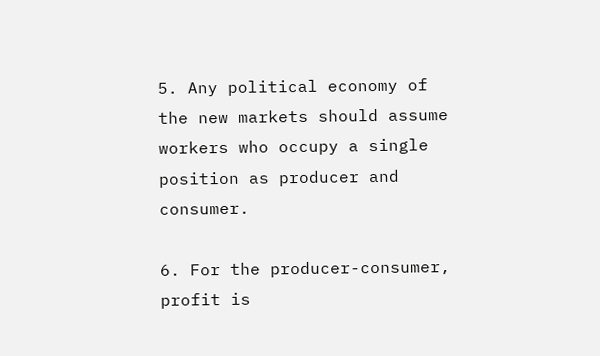5. Any political economy of the new markets should assume workers who occupy a single position as producer and consumer.

6. For the producer-consumer, profit is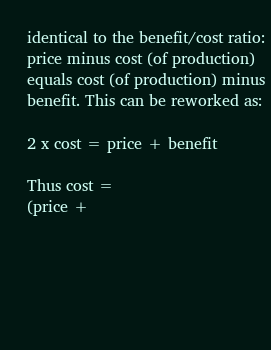identical to the benefit/cost ratio: price minus cost (of production) equals cost (of production) minus benefit. This can be reworked as:

2 x cost = price + benefit

Thus cost =
(price +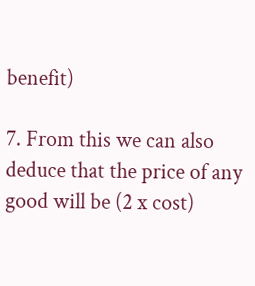benefit)

7. From this we can also deduce that the price of any good will be (2 x cost)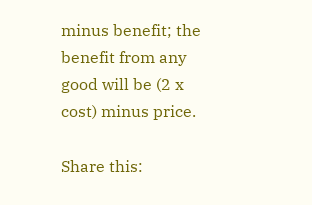minus benefit; the benefit from any good will be (2 x cost) minus price.

Share this: